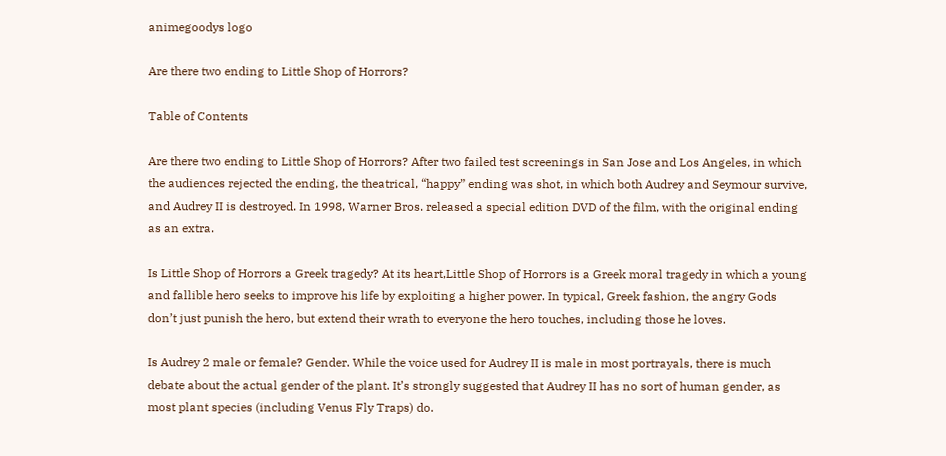animegoodys logo

Are there two ending to Little Shop of Horrors?

Table of Contents

Are there two ending to Little Shop of Horrors? After two failed test screenings in San Jose and Los Angeles, in which the audiences rejected the ending, the theatrical, “happy” ending was shot, in which both Audrey and Seymour survive, and Audrey II is destroyed. In 1998, Warner Bros. released a special edition DVD of the film, with the original ending as an extra.

Is Little Shop of Horrors a Greek tragedy? At its heart,Little Shop of Horrors is a Greek moral tragedy in which a young and fallible hero seeks to improve his life by exploiting a higher power. In typical, Greek fashion, the angry Gods don’t just punish the hero, but extend their wrath to everyone the hero touches, including those he loves.

Is Audrey 2 male or female? Gender. While the voice used for Audrey II is male in most portrayals, there is much debate about the actual gender of the plant. It’s strongly suggested that Audrey II has no sort of human gender, as most plant species (including Venus Fly Traps) do.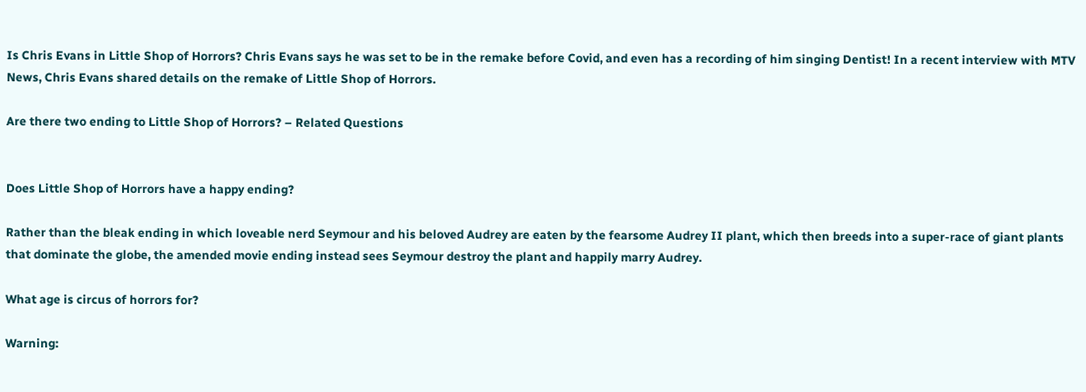Is Chris Evans in Little Shop of Horrors? Chris Evans says he was set to be in the remake before Covid, and even has a recording of him singing Dentist! In a recent interview with MTV News, Chris Evans shared details on the remake of Little Shop of Horrors.

Are there two ending to Little Shop of Horrors? – Related Questions


Does Little Shop of Horrors have a happy ending?

Rather than the bleak ending in which loveable nerd Seymour and his beloved Audrey are eaten by the fearsome Audrey II plant, which then breeds into a super-race of giant plants that dominate the globe, the amended movie ending instead sees Seymour destroy the plant and happily marry Audrey.

What age is circus of horrors for?

Warning: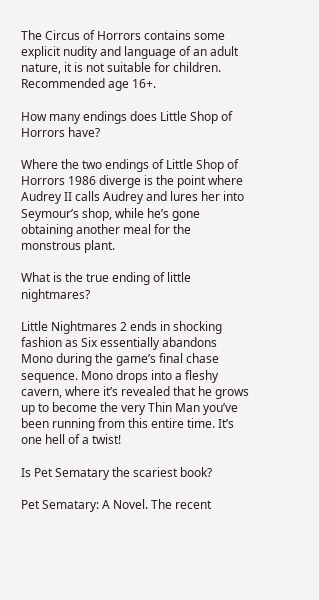The Circus of Horrors contains some explicit nudity and language of an adult nature, it is not suitable for children. Recommended age 16+.

How many endings does Little Shop of Horrors have?

Where the two endings of Little Shop of Horrors 1986 diverge is the point where Audrey II calls Audrey and lures her into Seymour’s shop, while he’s gone obtaining another meal for the monstrous plant.

What is the true ending of little nightmares?

Little Nightmares 2 ends in shocking fashion as Six essentially abandons Mono during the game’s final chase sequence. Mono drops into a fleshy cavern, where it’s revealed that he grows up to become the very Thin Man you’ve been running from this entire time. It’s one hell of a twist!

Is Pet Sematary the scariest book?

Pet Sematary: A Novel. The recent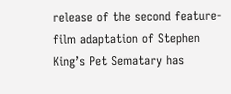release of the second feature-film adaptation of Stephen King’s Pet Sematary has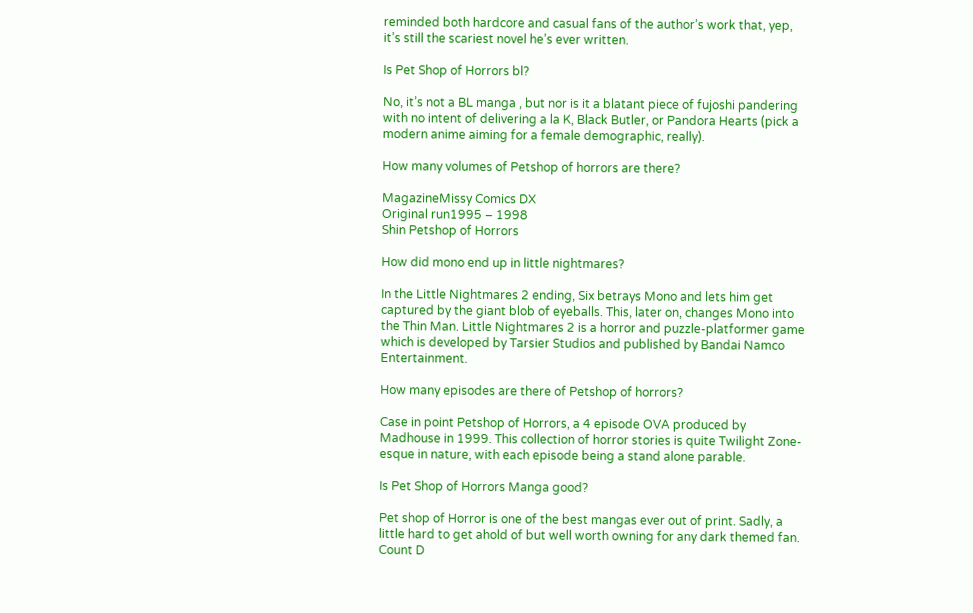reminded both hardcore and casual fans of the author’s work that, yep, it’s still the scariest novel he’s ever written.

Is Pet Shop of Horrors bl?

No, it’s not a BL manga , but nor is it a blatant piece of fujoshi pandering with no intent of delivering a la K, Black Butler, or Pandora Hearts (pick a modern anime aiming for a female demographic, really).

How many volumes of Petshop of horrors are there?

MagazineMissy Comics DX
Original run1995 – 1998
Shin Petshop of Horrors

How did mono end up in little nightmares?

In the Little Nightmares 2 ending, Six betrays Mono and lets him get captured by the giant blob of eyeballs. This, later on, changes Mono into the Thin Man. Little Nightmares 2 is a horror and puzzle-platformer game which is developed by Tarsier Studios and published by Bandai Namco Entertainment.

How many episodes are there of Petshop of horrors?

Case in point Petshop of Horrors, a 4 episode OVA produced by Madhouse in 1999. This collection of horror stories is quite Twilight Zone-esque in nature, with each episode being a stand alone parable.

Is Pet Shop of Horrors Manga good?

Pet shop of Horror is one of the best mangas ever out of print. Sadly, a little hard to get ahold of but well worth owning for any dark themed fan. Count D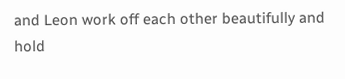and Leon work off each other beautifully and hold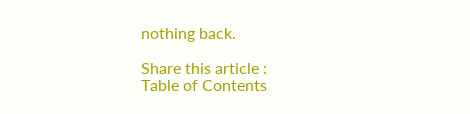nothing back.

Share this article :
Table of Contents